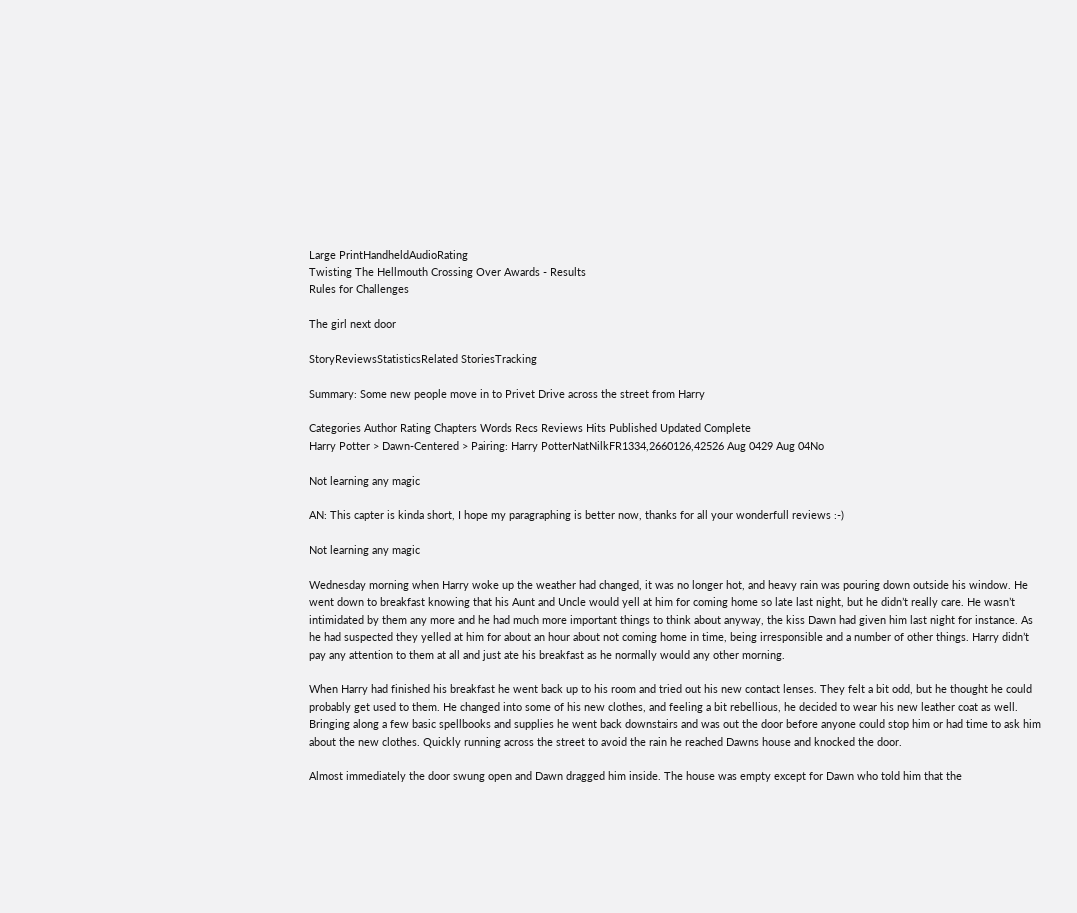Large PrintHandheldAudioRating
Twisting The Hellmouth Crossing Over Awards - Results
Rules for Challenges

The girl next door

StoryReviewsStatisticsRelated StoriesTracking

Summary: Some new people move in to Privet Drive across the street from Harry

Categories Author Rating Chapters Words Recs Reviews Hits Published Updated Complete
Harry Potter > Dawn-Centered > Pairing: Harry PotterNatNilkFR1334,2660126,42526 Aug 0429 Aug 04No

Not learning any magic

AN: This capter is kinda short, I hope my paragraphing is better now, thanks for all your wonderfull reviews :-)

Not learning any magic

Wednesday morning when Harry woke up the weather had changed, it was no longer hot, and heavy rain was pouring down outside his window. He went down to breakfast knowing that his Aunt and Uncle would yell at him for coming home so late last night, but he didn’t really care. He wasn’t intimidated by them any more and he had much more important things to think about anyway, the kiss Dawn had given him last night for instance. As he had suspected they yelled at him for about an hour about not coming home in time, being irresponsible and a number of other things. Harry didn’t pay any attention to them at all and just ate his breakfast as he normally would any other morning.

When Harry had finished his breakfast he went back up to his room and tried out his new contact lenses. They felt a bit odd, but he thought he could probably get used to them. He changed into some of his new clothes, and feeling a bit rebellious, he decided to wear his new leather coat as well. Bringing along a few basic spellbooks and supplies he went back downstairs and was out the door before anyone could stop him or had time to ask him about the new clothes. Quickly running across the street to avoid the rain he reached Dawns house and knocked the door.

Almost immediately the door swung open and Dawn dragged him inside. The house was empty except for Dawn who told him that the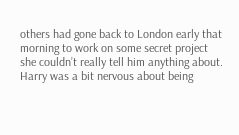others had gone back to London early that morning to work on some secret project she couldn’t really tell him anything about. Harry was a bit nervous about being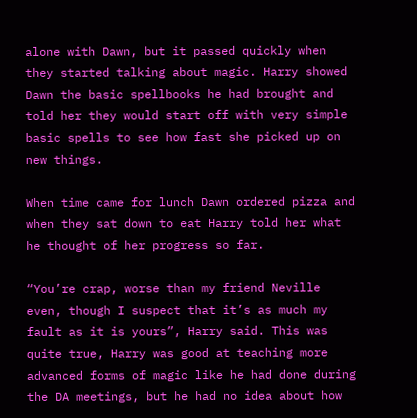alone with Dawn, but it passed quickly when they started talking about magic. Harry showed Dawn the basic spellbooks he had brought and told her they would start off with very simple basic spells to see how fast she picked up on new things.

When time came for lunch Dawn ordered pizza and when they sat down to eat Harry told her what he thought of her progress so far.

“You’re crap, worse than my friend Neville even, though I suspect that it’s as much my fault as it is yours”, Harry said. This was quite true, Harry was good at teaching more advanced forms of magic like he had done during the DA meetings, but he had no idea about how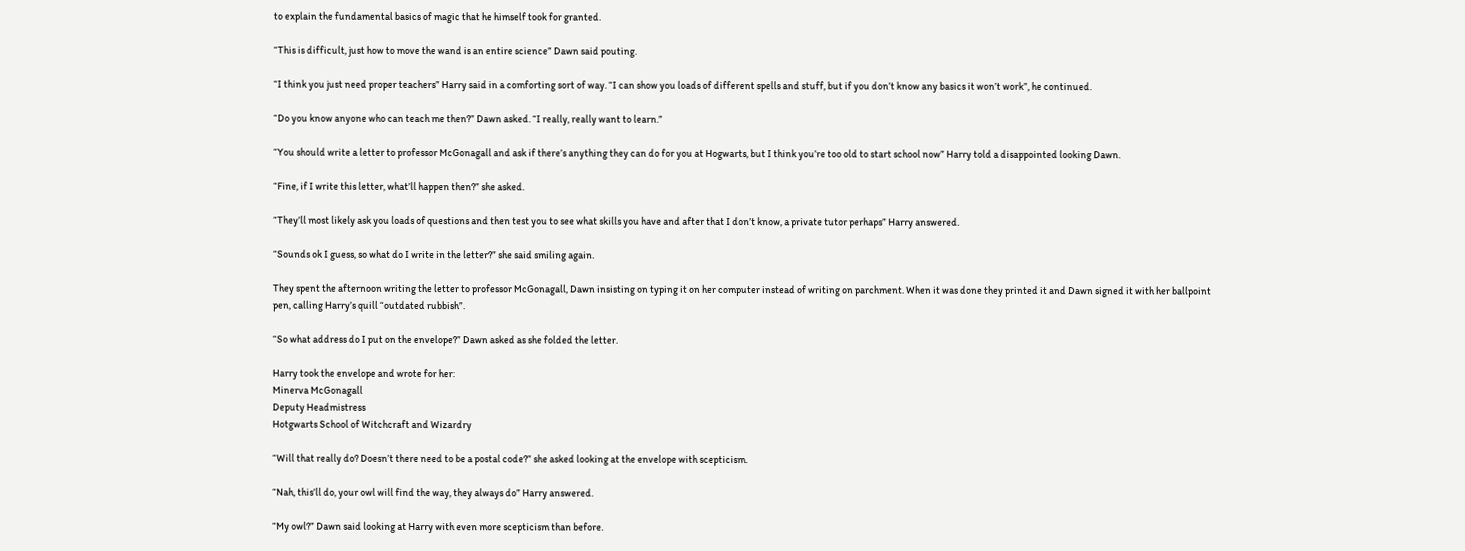to explain the fundamental basics of magic that he himself took for granted.

“This is difficult, just how to move the wand is an entire science” Dawn said pouting.

“I think you just need proper teachers” Harry said in a comforting sort of way. “I can show you loads of different spells and stuff, but if you don’t know any basics it won’t work”, he continued.

“Do you know anyone who can teach me then?” Dawn asked. “I really, really want to learn.”

“You should write a letter to professor McGonagall and ask if there’s anything they can do for you at Hogwarts, but I think you’re too old to start school now” Harry told a disappointed looking Dawn.

“Fine, if I write this letter, what’ll happen then?” she asked.

“They’ll most likely ask you loads of questions and then test you to see what skills you have and after that I don’t know, a private tutor perhaps” Harry answered.

“Sounds ok I guess, so what do I write in the letter?” she said smiling again.

They spent the afternoon writing the letter to professor McGonagall, Dawn insisting on typing it on her computer instead of writing on parchment. When it was done they printed it and Dawn signed it with her ballpoint pen, calling Harry’s quill “outdated rubbish”.

“So what address do I put on the envelope?” Dawn asked as she folded the letter.

Harry took the envelope and wrote for her:
Minerva McGonagall
Deputy Headmistress
Hotgwarts School of Witchcraft and Wizardry

“Will that really do? Doesn’t there need to be a postal code?” she asked looking at the envelope with scepticism.

“Nah, this’ll do, your owl will find the way, they always do” Harry answered.

“My owl?” Dawn said looking at Harry with even more scepticism than before.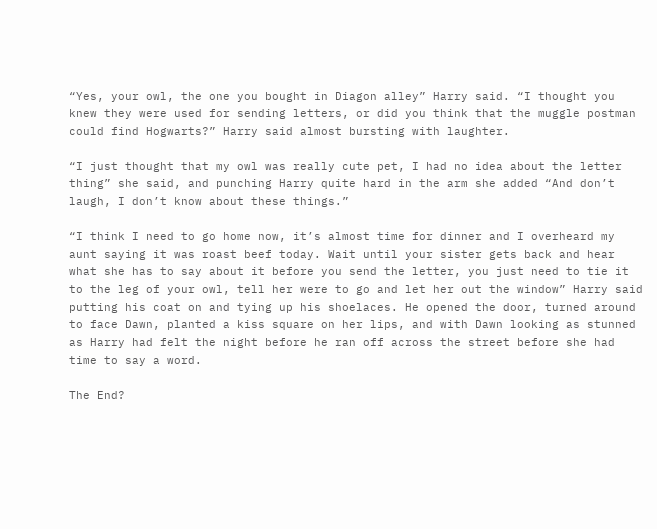“Yes, your owl, the one you bought in Diagon alley” Harry said. “I thought you knew they were used for sending letters, or did you think that the muggle postman could find Hogwarts?” Harry said almost bursting with laughter.

“I just thought that my owl was really cute pet, I had no idea about the letter thing” she said, and punching Harry quite hard in the arm she added “And don’t laugh, I don’t know about these things.”

“I think I need to go home now, it’s almost time for dinner and I overheard my aunt saying it was roast beef today. Wait until your sister gets back and hear what she has to say about it before you send the letter, you just need to tie it to the leg of your owl, tell her were to go and let her out the window” Harry said putting his coat on and tying up his shoelaces. He opened the door, turned around to face Dawn, planted a kiss square on her lips, and with Dawn looking as stunned as Harry had felt the night before he ran off across the street before she had time to say a word.

The End?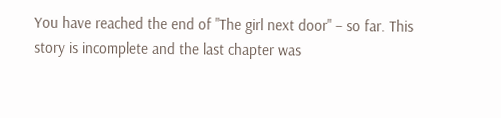You have reached the end of "The girl next door" – so far. This story is incomplete and the last chapter was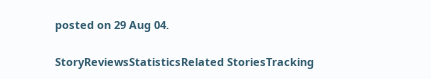posted on 29 Aug 04.

StoryReviewsStatisticsRelated StoriesTracking